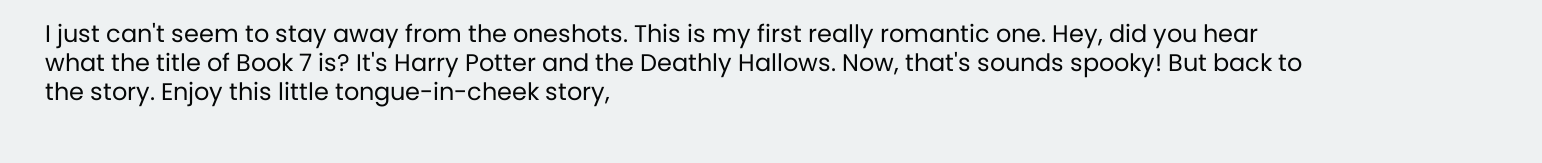I just can't seem to stay away from the oneshots. This is my first really romantic one. Hey, did you hear what the title of Book 7 is? It's Harry Potter and the Deathly Hallows. Now, that's sounds spooky! But back to the story. Enjoy this little tongue-in-cheek story,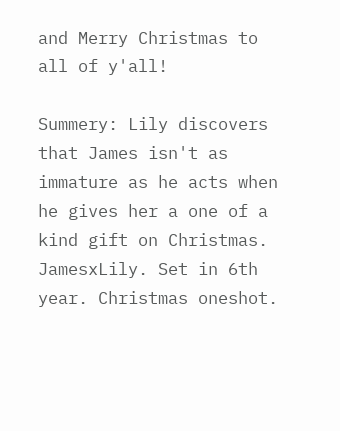and Merry Christmas to all of y'all!

Summery: Lily discovers that James isn't as immature as he acts when he gives her a one of a kind gift on Christmas. JamesxLily. Set in 6th year. Christmas oneshot.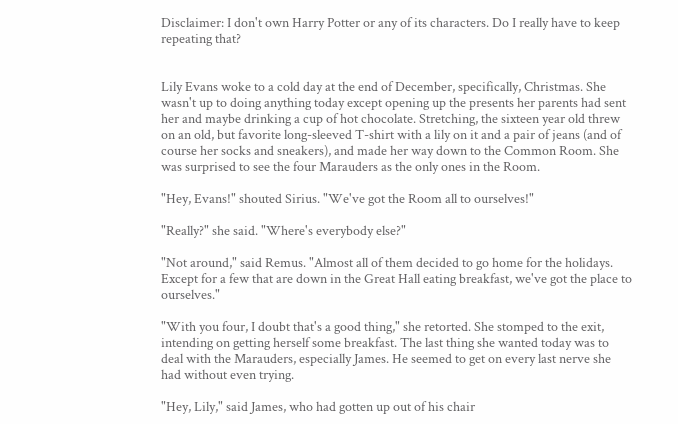Disclaimer: I don't own Harry Potter or any of its characters. Do I really have to keep repeating that?


Lily Evans woke to a cold day at the end of December, specifically, Christmas. She wasn't up to doing anything today except opening up the presents her parents had sent her and maybe drinking a cup of hot chocolate. Stretching, the sixteen year old threw on an old, but favorite long-sleeved T-shirt with a lily on it and a pair of jeans (and of course her socks and sneakers), and made her way down to the Common Room. She was surprised to see the four Marauders as the only ones in the Room.

"Hey, Evans!" shouted Sirius. "We've got the Room all to ourselves!"

"Really?" she said. "Where's everybody else?"

"Not around," said Remus. "Almost all of them decided to go home for the holidays. Except for a few that are down in the Great Hall eating breakfast, we've got the place to ourselves."

"With you four, I doubt that's a good thing," she retorted. She stomped to the exit, intending on getting herself some breakfast. The last thing she wanted today was to deal with the Marauders, especially James. He seemed to get on every last nerve she had without even trying.

"Hey, Lily," said James, who had gotten up out of his chair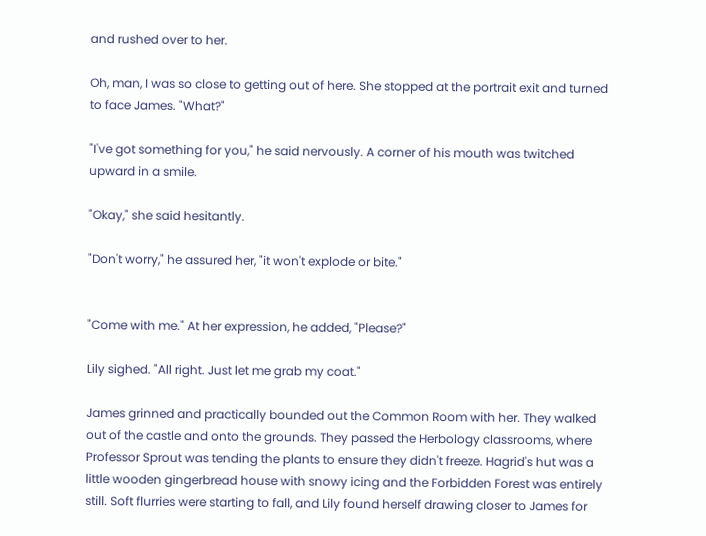and rushed over to her.

Oh, man, I was so close to getting out of here. She stopped at the portrait exit and turned to face James. "What?"

"I've got something for you," he said nervously. A corner of his mouth was twitched upward in a smile.

"Okay," she said hesitantly.

"Don't worry," he assured her, "it won't explode or bite."


"Come with me." At her expression, he added, "Please?"

Lily sighed. "All right. Just let me grab my coat."

James grinned and practically bounded out the Common Room with her. They walked out of the castle and onto the grounds. They passed the Herbology classrooms, where Professor Sprout was tending the plants to ensure they didn't freeze. Hagrid's hut was a little wooden gingerbread house with snowy icing and the Forbidden Forest was entirely still. Soft flurries were starting to fall, and Lily found herself drawing closer to James for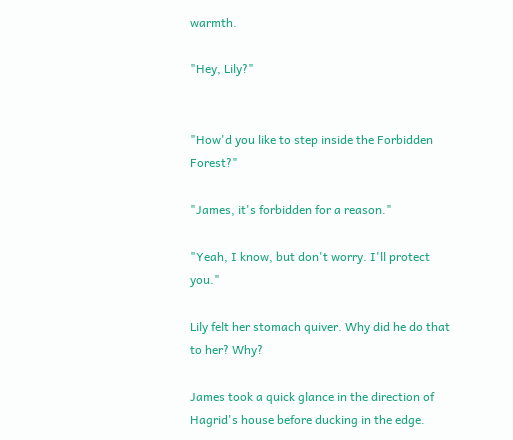warmth.

"Hey, Lily?"


"How'd you like to step inside the Forbidden Forest?"

"James, it's forbidden for a reason."

"Yeah, I know, but don't worry. I'll protect you."

Lily felt her stomach quiver. Why did he do that to her? Why?

James took a quick glance in the direction of Hagrid's house before ducking in the edge.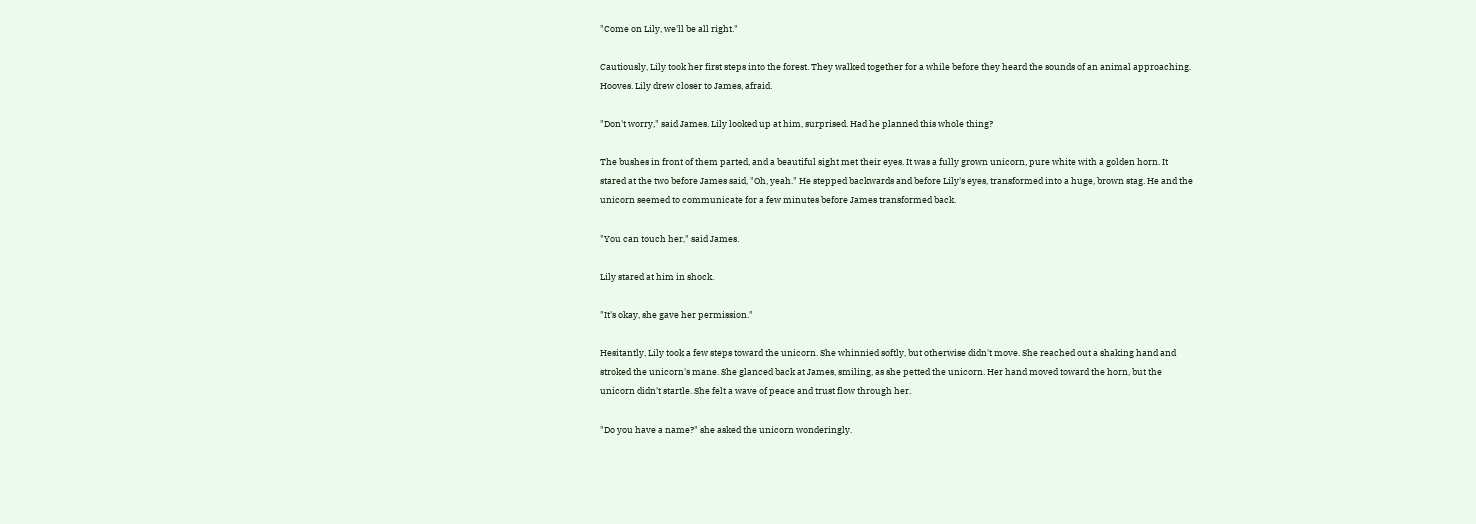"Come on Lily, we'll be all right."

Cautiously, Lily took her first steps into the forest. They walked together for a while before they heard the sounds of an animal approaching. Hooves. Lily drew closer to James, afraid.

"Don't worry," said James. Lily looked up at him, surprised. Had he planned this whole thing?

The bushes in front of them parted, and a beautiful sight met their eyes. It was a fully grown unicorn, pure white with a golden horn. It stared at the two before James said, "Oh, yeah." He stepped backwards and before Lily's eyes, transformed into a huge, brown stag. He and the unicorn seemed to communicate for a few minutes before James transformed back.

"You can touch her," said James.

Lily stared at him in shock.

"It's okay, she gave her permission."

Hesitantly, Lily took a few steps toward the unicorn. She whinnied softly, but otherwise didn't move. She reached out a shaking hand and stroked the unicorn's mane. She glanced back at James, smiling, as she petted the unicorn. Her hand moved toward the horn, but the unicorn didn't startle. She felt a wave of peace and trust flow through her.

"Do you have a name?" she asked the unicorn wonderingly.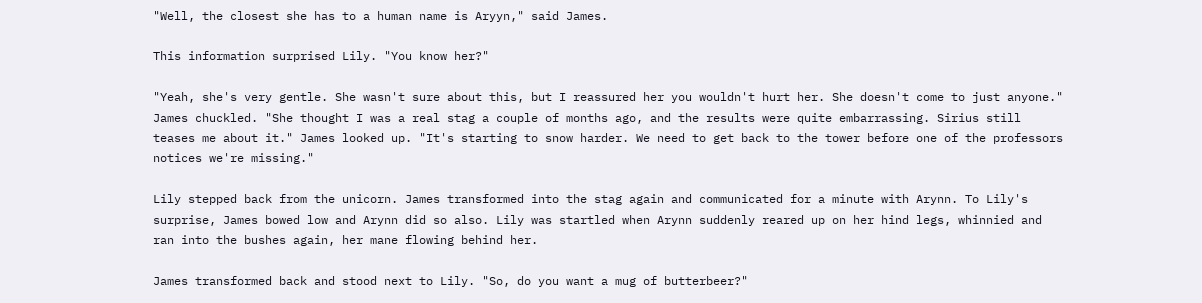"Well, the closest she has to a human name is Aryyn," said James.

This information surprised Lily. "You know her?"

"Yeah, she's very gentle. She wasn't sure about this, but I reassured her you wouldn't hurt her. She doesn't come to just anyone." James chuckled. "She thought I was a real stag a couple of months ago, and the results were quite embarrassing. Sirius still teases me about it." James looked up. "It's starting to snow harder. We need to get back to the tower before one of the professors notices we're missing."

Lily stepped back from the unicorn. James transformed into the stag again and communicated for a minute with Arynn. To Lily's surprise, James bowed low and Arynn did so also. Lily was startled when Arynn suddenly reared up on her hind legs, whinnied and ran into the bushes again, her mane flowing behind her.

James transformed back and stood next to Lily. "So, do you want a mug of butterbeer?"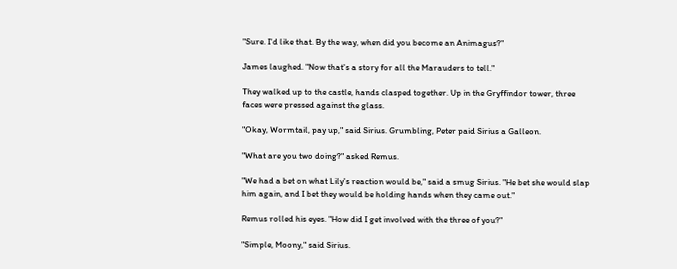"Sure. I'd like that. By the way, when did you become an Animagus?"

James laughed. "Now that's a story for all the Marauders to tell."

They walked up to the castle, hands clasped together. Up in the Gryffindor tower, three faces were pressed against the glass.

"Okay, Wormtail, pay up," said Sirius. Grumbling, Peter paid Sirius a Galleon.

"What are you two doing?" asked Remus.

"We had a bet on what Lily's reaction would be," said a smug Sirius. "He bet she would slap him again, and I bet they would be holding hands when they came out."

Remus rolled his eyes. "How did I get involved with the three of you?"

"Simple, Moony," said Sirius.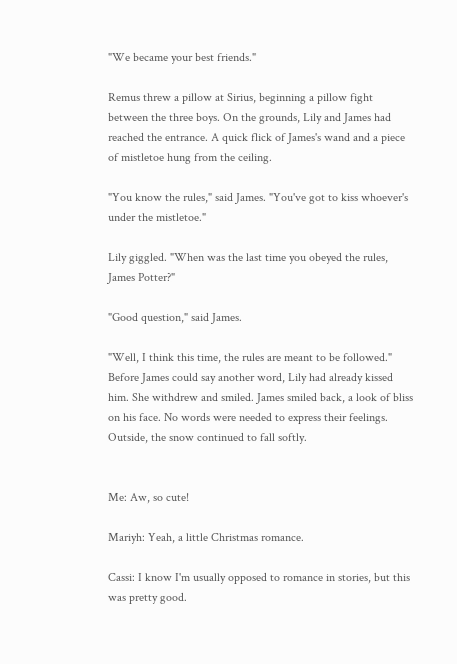"We became your best friends."

Remus threw a pillow at Sirius, beginning a pillow fight between the three boys. On the grounds, Lily and James had reached the entrance. A quick flick of James's wand and a piece of mistletoe hung from the ceiling.

"You know the rules," said James. "You've got to kiss whoever's under the mistletoe."

Lily giggled. "When was the last time you obeyed the rules, James Potter?"

"Good question," said James.

"Well, I think this time, the rules are meant to be followed." Before James could say another word, Lily had already kissed him. She withdrew and smiled. James smiled back, a look of bliss on his face. No words were needed to express their feelings. Outside, the snow continued to fall softly.


Me: Aw, so cute!

Mariyh: Yeah, a little Christmas romance.

Cassi: I know I'm usually opposed to romance in stories, but this was pretty good.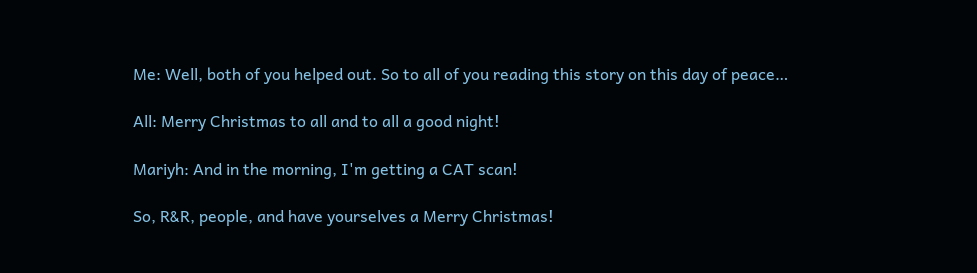Me: Well, both of you helped out. So to all of you reading this story on this day of peace…

All: Merry Christmas to all and to all a good night!

Mariyh: And in the morning, I'm getting a CAT scan!

So, R&R, people, and have yourselves a Merry Christmas!